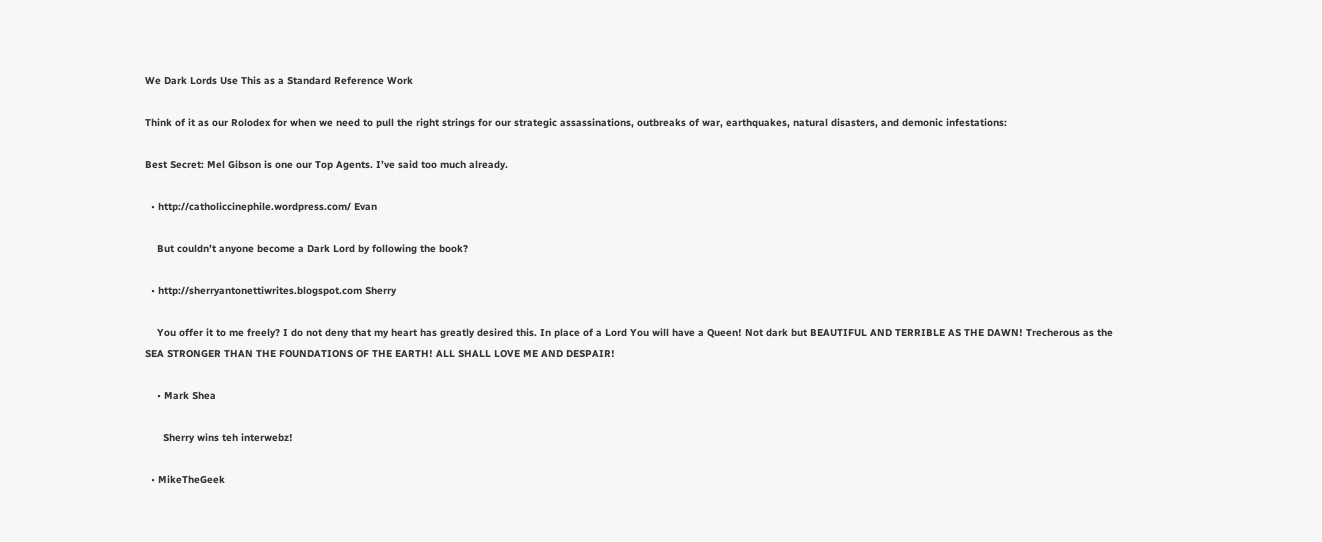We Dark Lords Use This as a Standard Reference Work

Think of it as our Rolodex for when we need to pull the right strings for our strategic assassinations, outbreaks of war, earthquakes, natural disasters, and demonic infestations:

Best Secret: Mel Gibson is one our Top Agents. I’ve said too much already.

  • http://catholiccinephile.wordpress.com/ Evan

    But couldn’t anyone become a Dark Lord by following the book?

  • http://sherryantonettiwrites.blogspot.com Sherry

    You offer it to me freely? I do not deny that my heart has greatly desired this. In place of a Lord You will have a Queen! Not dark but BEAUTIFUL AND TERRIBLE AS THE DAWN! Trecherous as the SEA STRONGER THAN THE FOUNDATIONS OF THE EARTH! ALL SHALL LOVE ME AND DESPAIR!

    • Mark Shea

      Sherry wins teh interwebz!

  • MikeTheGeek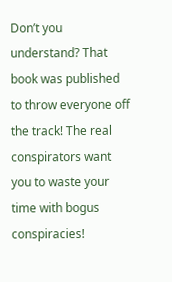Don’t you understand? That book was published to throw everyone off the track! The real conspirators want you to waste your time with bogus conspiracies!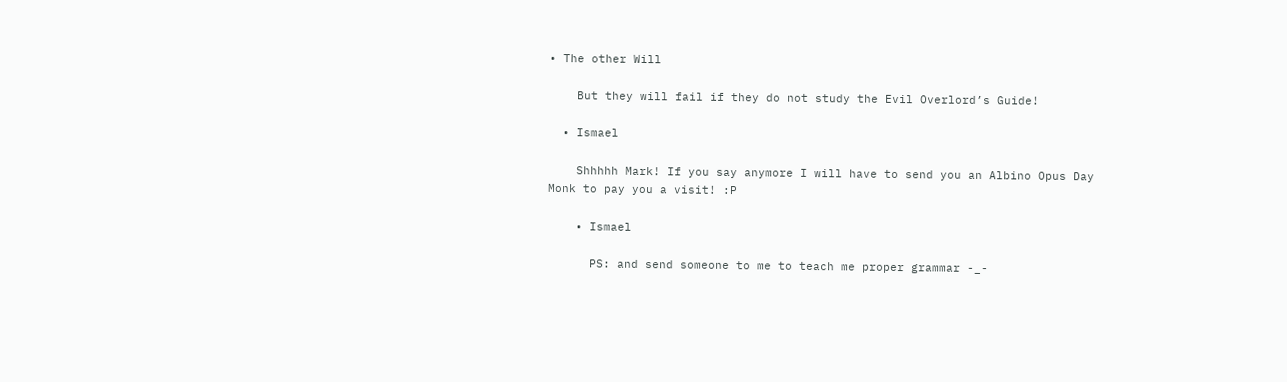• The other Will

    But they will fail if they do not study the Evil Overlord’s Guide!

  • Ismael

    Shhhhh Mark! If you say anymore I will have to send you an Albino Opus Day Monk to pay you a visit! :P

    • Ismael

      PS: and send someone to me to teach me proper grammar -_-